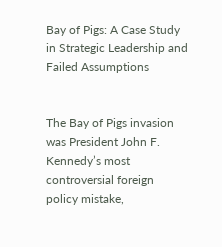Bay of Pigs: A Case Study in Strategic Leadership and Failed Assumptions


The Bay of Pigs invasion was President John F. Kennedy’s most controversial foreign policy mistake,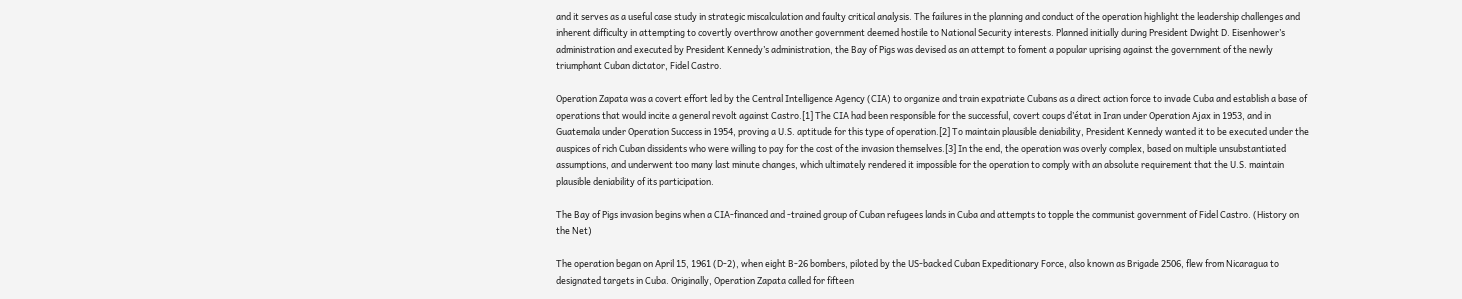and it serves as a useful case study in strategic miscalculation and faulty critical analysis. The failures in the planning and conduct of the operation highlight the leadership challenges and inherent difficulty in attempting to covertly overthrow another government deemed hostile to National Security interests. Planned initially during President Dwight D. Eisenhower’s administration and executed by President Kennedy’s administration, the Bay of Pigs was devised as an attempt to foment a popular uprising against the government of the newly triumphant Cuban dictator, Fidel Castro.

Operation Zapata was a covert effort led by the Central Intelligence Agency (CIA) to organize and train expatriate Cubans as a direct action force to invade Cuba and establish a base of operations that would incite a general revolt against Castro.[1] The CIA had been responsible for the successful, covert coups d’état in Iran under Operation Ajax in 1953, and in Guatemala under Operation Success in 1954, proving a U.S. aptitude for this type of operation.[2] To maintain plausible deniability, President Kennedy wanted it to be executed under the auspices of rich Cuban dissidents who were willing to pay for the cost of the invasion themselves.[3] In the end, the operation was overly complex, based on multiple unsubstantiated assumptions, and underwent too many last minute changes, which ultimately rendered it impossible for the operation to comply with an absolute requirement that the U.S. maintain plausible deniability of its participation.

The Bay of Pigs invasion begins when a CIA-financed and -trained group of Cuban refugees lands in Cuba and attempts to topple the communist government of Fidel Castro. (History on the Net)

The operation began on April 15, 1961 (D-2), when eight B-26 bombers, piloted by the US-backed Cuban Expeditionary Force, also known as Brigade 2506, flew from Nicaragua to designated targets in Cuba. Originally, Operation Zapata called for fifteen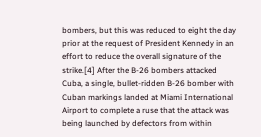bombers, but this was reduced to eight the day prior at the request of President Kennedy in an effort to reduce the overall signature of the strike.[4] After the B-26 bombers attacked Cuba, a single, bullet-ridden B-26 bomber with Cuban markings landed at Miami International Airport to complete a ruse that the attack was being launched by defectors from within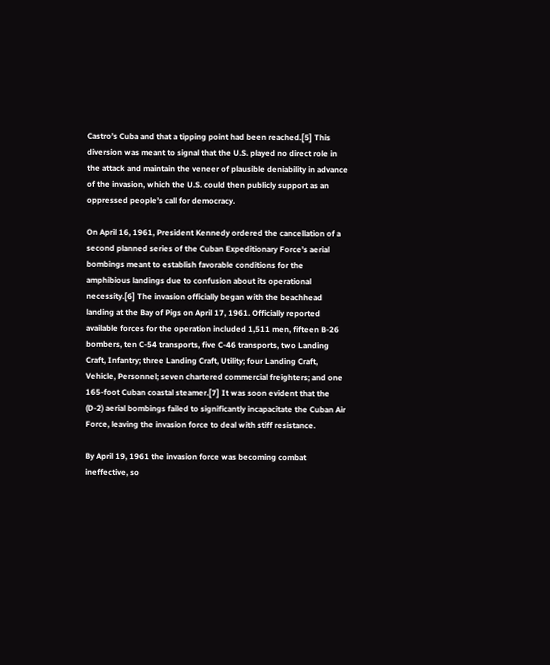Castro’s Cuba and that a tipping point had been reached.[5] This diversion was meant to signal that the U.S. played no direct role in the attack and maintain the veneer of plausible deniability in advance of the invasion, which the U.S. could then publicly support as an oppressed people’s call for democracy.

On April 16, 1961, President Kennedy ordered the cancellation of a second planned series of the Cuban Expeditionary Force’s aerial bombings meant to establish favorable conditions for the amphibious landings due to confusion about its operational necessity.[6] The invasion officially began with the beachhead landing at the Bay of Pigs on April 17, 1961. Officially reported available forces for the operation included 1,511 men, fifteen B-26 bombers, ten C-54 transports, five C-46 transports, two Landing Craft, Infantry; three Landing Craft, Utility; four Landing Craft, Vehicle, Personnel; seven chartered commercial freighters; and one 165-foot Cuban coastal steamer.[7] It was soon evident that the (D-2) aerial bombings failed to significantly incapacitate the Cuban Air Force, leaving the invasion force to deal with stiff resistance.

By April 19, 1961 the invasion force was becoming combat ineffective, so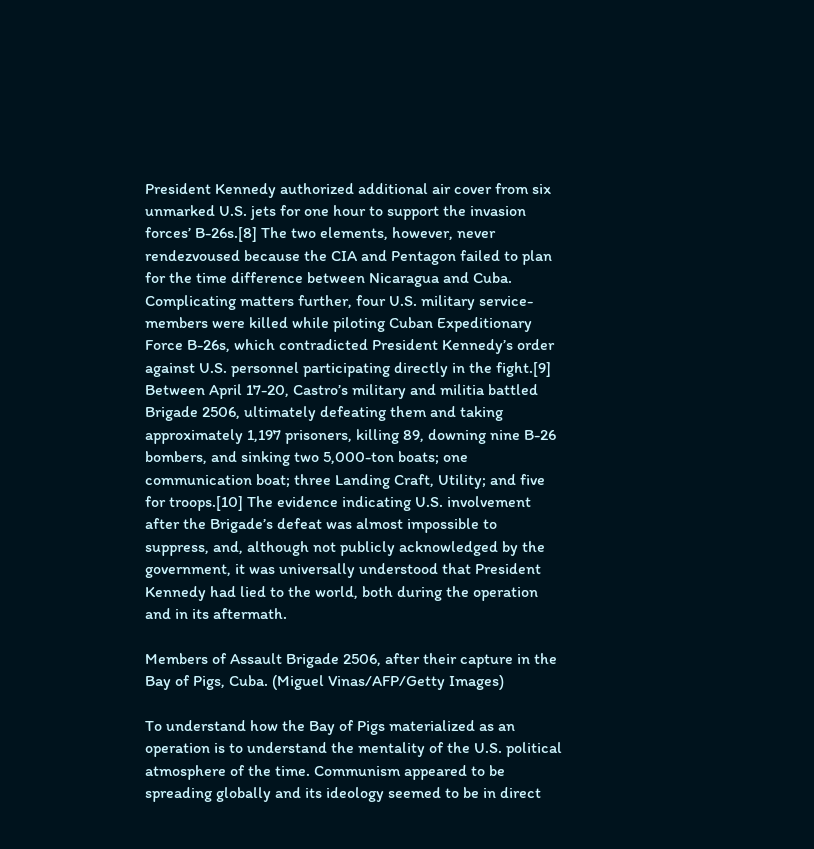President Kennedy authorized additional air cover from six unmarked U.S. jets for one hour to support the invasion forces’ B-26s.[8] The two elements, however, never rendezvoused because the CIA and Pentagon failed to plan for the time difference between Nicaragua and Cuba. Complicating matters further, four U.S. military service-members were killed while piloting Cuban Expeditionary Force B-26s, which contradicted President Kennedy’s order against U.S. personnel participating directly in the fight.[9] Between April 17-20, Castro’s military and militia battled Brigade 2506, ultimately defeating them and taking approximately 1,197 prisoners, killing 89, downing nine B-26 bombers, and sinking two 5,000-ton boats; one communication boat; three Landing Craft, Utility; and five for troops.[10] The evidence indicating U.S. involvement after the Brigade’s defeat was almost impossible to suppress, and, although not publicly acknowledged by the government, it was universally understood that President Kennedy had lied to the world, both during the operation and in its aftermath.

Members of Assault Brigade 2506, after their capture in the Bay of Pigs, Cuba. (Miguel Vinas/AFP/Getty Images)

To understand how the Bay of Pigs materialized as an operation is to understand the mentality of the U.S. political atmosphere of the time. Communism appeared to be spreading globally and its ideology seemed to be in direct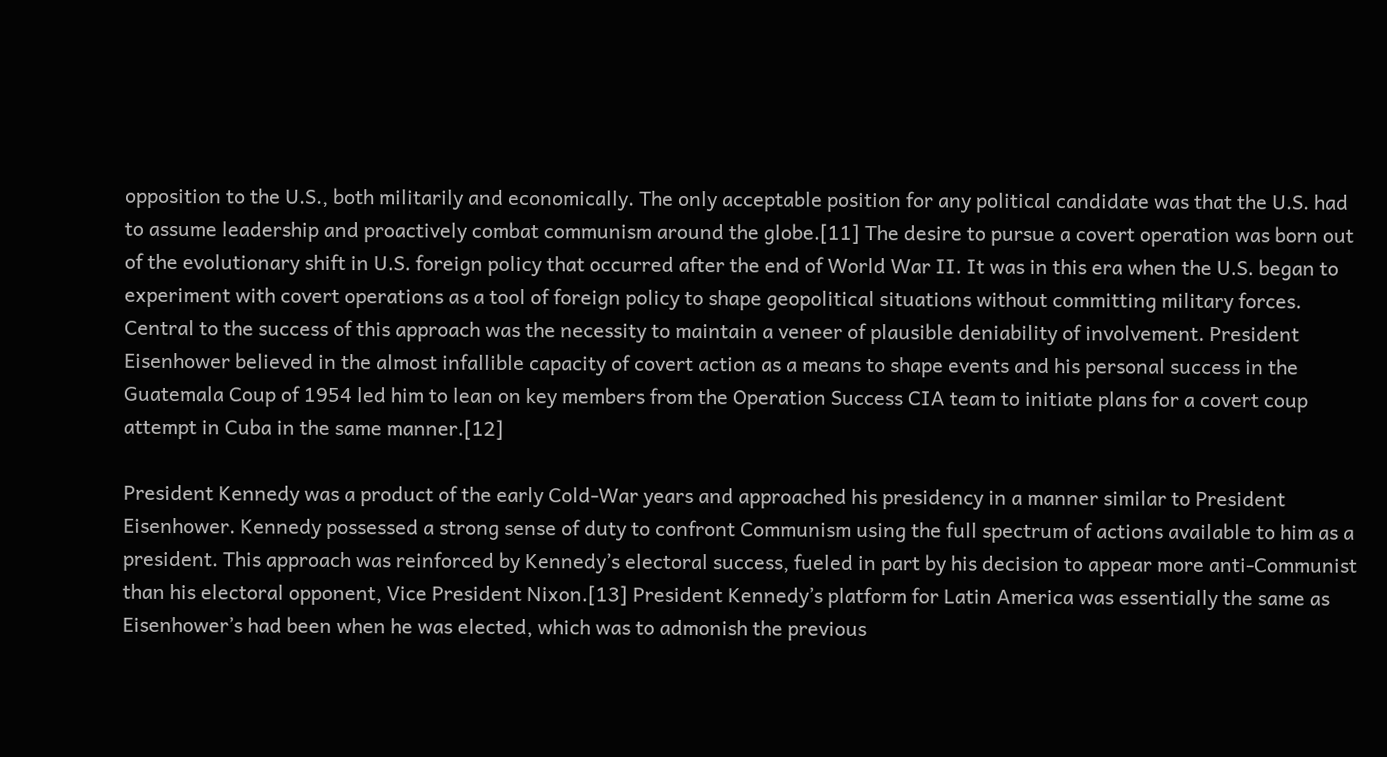opposition to the U.S., both militarily and economically. The only acceptable position for any political candidate was that the U.S. had to assume leadership and proactively combat communism around the globe.[11] The desire to pursue a covert operation was born out of the evolutionary shift in U.S. foreign policy that occurred after the end of World War II. It was in this era when the U.S. began to experiment with covert operations as a tool of foreign policy to shape geopolitical situations without committing military forces. Central to the success of this approach was the necessity to maintain a veneer of plausible deniability of involvement. President Eisenhower believed in the almost infallible capacity of covert action as a means to shape events and his personal success in the Guatemala Coup of 1954 led him to lean on key members from the Operation Success CIA team to initiate plans for a covert coup attempt in Cuba in the same manner.[12]

President Kennedy was a product of the early Cold-War years and approached his presidency in a manner similar to President Eisenhower. Kennedy possessed a strong sense of duty to confront Communism using the full spectrum of actions available to him as a president. This approach was reinforced by Kennedy’s electoral success, fueled in part by his decision to appear more anti-Communist than his electoral opponent, Vice President Nixon.[13] President Kennedy’s platform for Latin America was essentially the same as Eisenhower’s had been when he was elected, which was to admonish the previous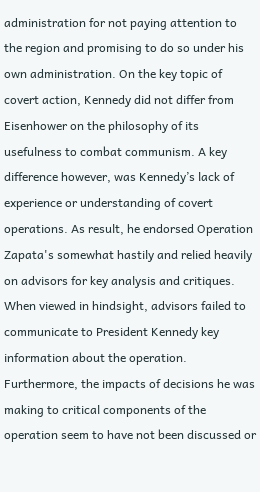administration for not paying attention to the region and promising to do so under his own administration. On the key topic of covert action, Kennedy did not differ from Eisenhower on the philosophy of its usefulness to combat communism. A key difference however, was Kennedy’s lack of experience or understanding of covert operations. As result, he endorsed Operation Zapata's somewhat hastily and relied heavily on advisors for key analysis and critiques. When viewed in hindsight, advisors failed to communicate to President Kennedy key information about the operation. Furthermore, the impacts of decisions he was making to critical components of the operation seem to have not been discussed or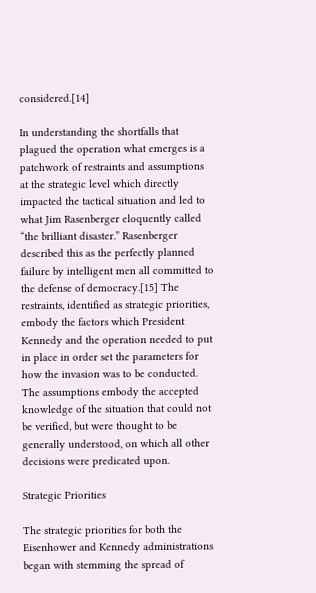considered.[14]

In understanding the shortfalls that plagued the operation what emerges is a patchwork of restraints and assumptions at the strategic level which directly impacted the tactical situation and led to what Jim Rasenberger eloquently called “the brilliant disaster.” Rasenberger described this as the perfectly planned failure by intelligent men all committed to the defense of democracy.[15] The restraints, identified as strategic priorities, embody the factors which President Kennedy and the operation needed to put in place in order set the parameters for how the invasion was to be conducted. The assumptions embody the accepted knowledge of the situation that could not be verified, but were thought to be generally understood, on which all other decisions were predicated upon.

Strategic Priorities

The strategic priorities for both the Eisenhower and Kennedy administrations began with stemming the spread of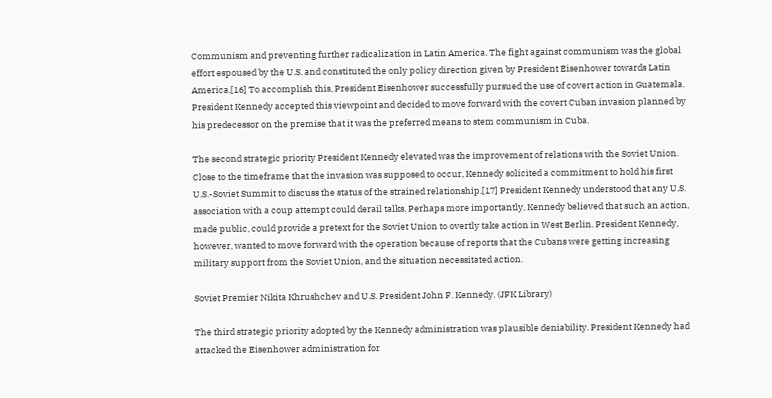Communism and preventing further radicalization in Latin America. The fight against communism was the global effort espoused by the U.S. and constituted the only policy direction given by President Eisenhower towards Latin America.[16] To accomplish this, President Eisenhower successfully pursued the use of covert action in Guatemala. President Kennedy accepted this viewpoint and decided to move forward with the covert Cuban invasion planned by his predecessor on the premise that it was the preferred means to stem communism in Cuba.

The second strategic priority President Kennedy elevated was the improvement of relations with the Soviet Union. Close to the timeframe that the invasion was supposed to occur, Kennedy solicited a commitment to hold his first U.S.-Soviet Summit to discuss the status of the strained relationship.[17] President Kennedy understood that any U.S. association with a coup attempt could derail talks. Perhaps more importantly, Kennedy believed that such an action, made public, could provide a pretext for the Soviet Union to overtly take action in West Berlin. President Kennedy, however, wanted to move forward with the operation because of reports that the Cubans were getting increasing military support from the Soviet Union, and the situation necessitated action.

Soviet Premier Nikita Khrushchev and U.S. President John F. Kennedy. (JFK Library)

The third strategic priority adopted by the Kennedy administration was plausible deniability. President Kennedy had attacked the Eisenhower administration for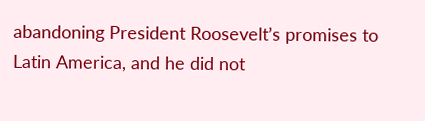abandoning President Roosevelt’s promises to Latin America, and he did not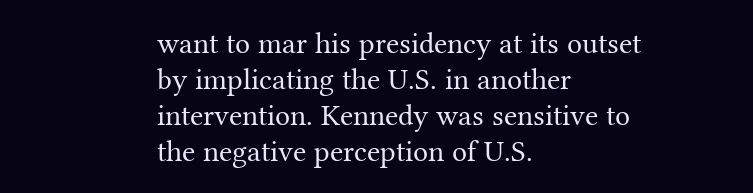want to mar his presidency at its outset by implicating the U.S. in another intervention. Kennedy was sensitive to the negative perception of U.S.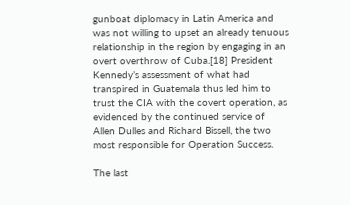gunboat diplomacy in Latin America and was not willing to upset an already tenuous relationship in the region by engaging in an overt overthrow of Cuba.[18] President Kennedy’s assessment of what had transpired in Guatemala thus led him to trust the CIA with the covert operation, as evidenced by the continued service of Allen Dulles and Richard Bissell, the two most responsible for Operation Success.

The last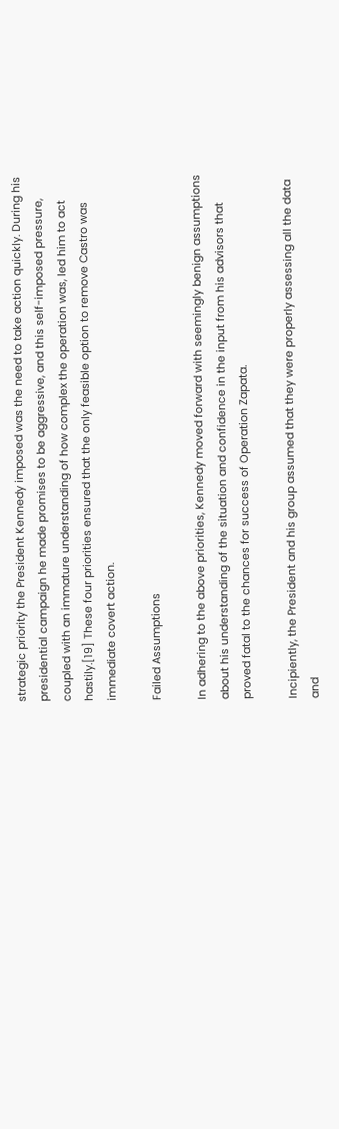strategic priority the President Kennedy imposed was the need to take action quickly. During his presidential campaign he made promises to be aggressive, and this self-imposed pressure, coupled with an immature understanding of how complex the operation was, led him to act hastily.[19] These four priorities ensured that the only feasible option to remove Castro was immediate covert action.

Failed Assumptions

In adhering to the above priorities, Kennedy moved forward with seemingly benign assumptions about his understanding of the situation and confidence in the input from his advisors that proved fatal to the chances for success of Operation Zapata.

Incipiently, the President and his group assumed that they were properly assessing all the data and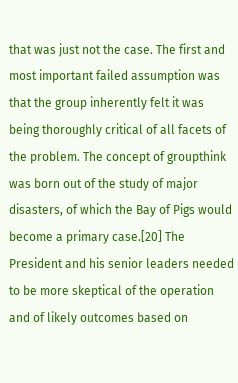that was just not the case. The first and most important failed assumption was that the group inherently felt it was being thoroughly critical of all facets of the problem. The concept of groupthink was born out of the study of major disasters, of which the Bay of Pigs would become a primary case.[20] The President and his senior leaders needed to be more skeptical of the operation and of likely outcomes based on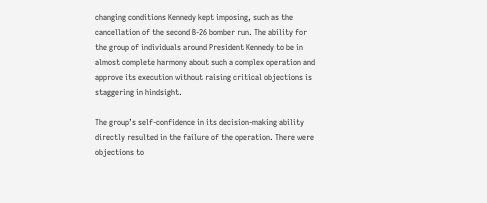changing conditions Kennedy kept imposing, such as the cancellation of the second B-26 bomber run. The ability for the group of individuals around President Kennedy to be in almost complete harmony about such a complex operation and approve its execution without raising critical objections is staggering in hindsight.

The group’s self-confidence in its decision-making ability directly resulted in the failure of the operation. There were objections to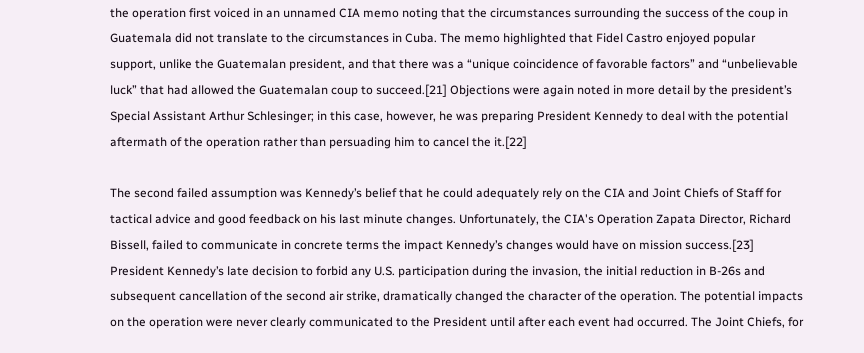the operation first voiced in an unnamed CIA memo noting that the circumstances surrounding the success of the coup in Guatemala did not translate to the circumstances in Cuba. The memo highlighted that Fidel Castro enjoyed popular support, unlike the Guatemalan president, and that there was a “unique coincidence of favorable factors” and “unbelievable luck” that had allowed the Guatemalan coup to succeed.[21] Objections were again noted in more detail by the president’s Special Assistant Arthur Schlesinger; in this case, however, he was preparing President Kennedy to deal with the potential aftermath of the operation rather than persuading him to cancel the it.[22]

The second failed assumption was Kennedy’s belief that he could adequately rely on the CIA and Joint Chiefs of Staff for tactical advice and good feedback on his last minute changes. Unfortunately, the CIA's Operation Zapata Director, Richard Bissell, failed to communicate in concrete terms the impact Kennedy’s changes would have on mission success.[23] President Kennedy’s late decision to forbid any U.S. participation during the invasion, the initial reduction in B-26s and subsequent cancellation of the second air strike, dramatically changed the character of the operation. The potential impacts on the operation were never clearly communicated to the President until after each event had occurred. The Joint Chiefs, for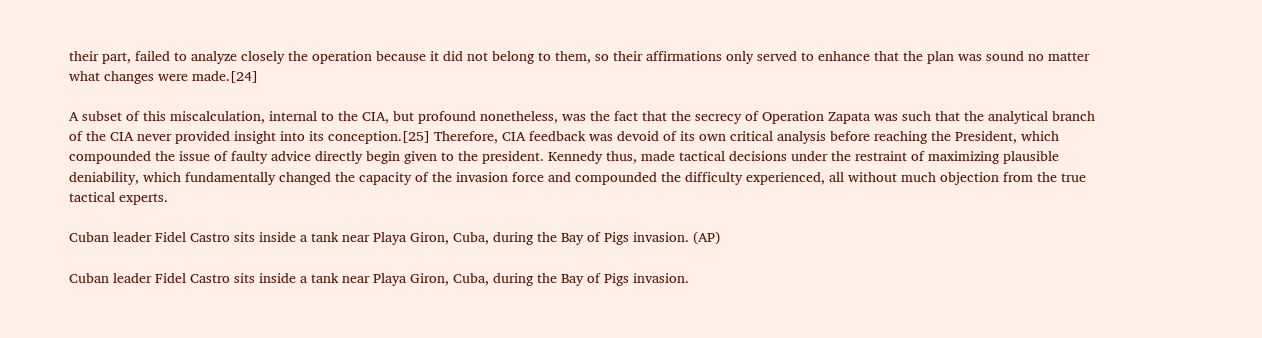their part, failed to analyze closely the operation because it did not belong to them, so their affirmations only served to enhance that the plan was sound no matter what changes were made.[24]

A subset of this miscalculation, internal to the CIA, but profound nonetheless, was the fact that the secrecy of Operation Zapata was such that the analytical branch of the CIA never provided insight into its conception.[25] Therefore, CIA feedback was devoid of its own critical analysis before reaching the President, which compounded the issue of faulty advice directly begin given to the president. Kennedy thus, made tactical decisions under the restraint of maximizing plausible deniability, which fundamentally changed the capacity of the invasion force and compounded the difficulty experienced, all without much objection from the true tactical experts.

Cuban leader Fidel Castro sits inside a tank near Playa Giron, Cuba, during the Bay of Pigs invasion. (AP)

Cuban leader Fidel Castro sits inside a tank near Playa Giron, Cuba, during the Bay of Pigs invasion.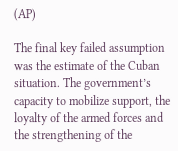(AP)

The final key failed assumption was the estimate of the Cuban situation. The government’s capacity to mobilize support, the loyalty of the armed forces and the strengthening of the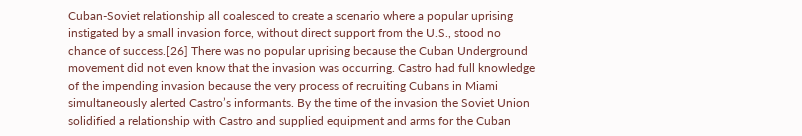Cuban-Soviet relationship all coalesced to create a scenario where a popular uprising instigated by a small invasion force, without direct support from the U.S., stood no chance of success.[26] There was no popular uprising because the Cuban Underground movement did not even know that the invasion was occurring. Castro had full knowledge of the impending invasion because the very process of recruiting Cubans in Miami simultaneously alerted Castro’s informants. By the time of the invasion the Soviet Union solidified a relationship with Castro and supplied equipment and arms for the Cuban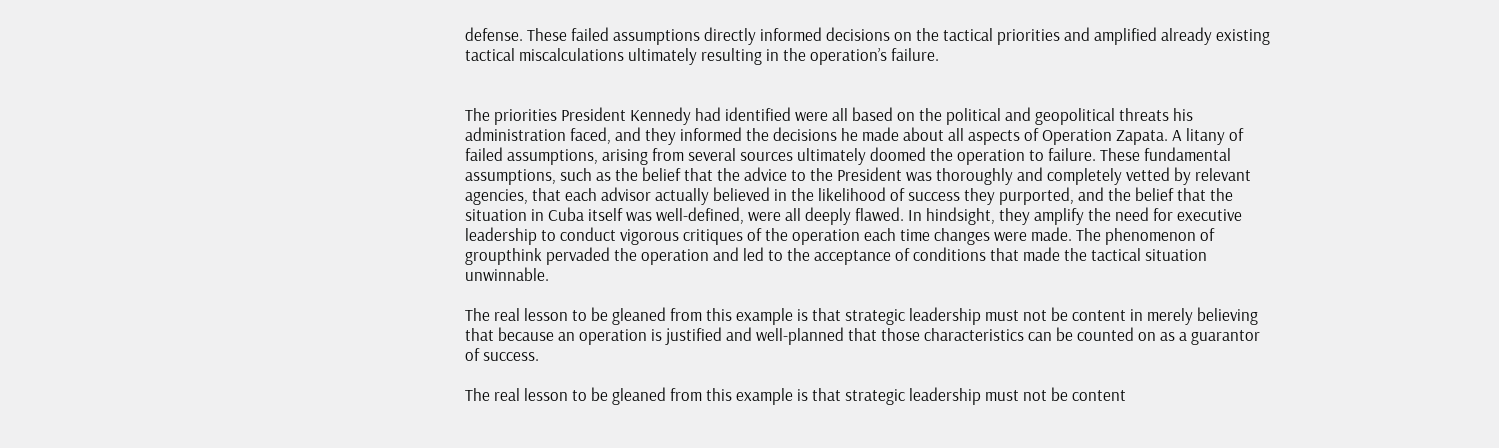defense. These failed assumptions directly informed decisions on the tactical priorities and amplified already existing tactical miscalculations ultimately resulting in the operation’s failure.


The priorities President Kennedy had identified were all based on the political and geopolitical threats his administration faced, and they informed the decisions he made about all aspects of Operation Zapata. A litany of failed assumptions, arising from several sources ultimately doomed the operation to failure. These fundamental assumptions, such as the belief that the advice to the President was thoroughly and completely vetted by relevant agencies, that each advisor actually believed in the likelihood of success they purported, and the belief that the situation in Cuba itself was well-defined, were all deeply flawed. In hindsight, they amplify the need for executive leadership to conduct vigorous critiques of the operation each time changes were made. The phenomenon of groupthink pervaded the operation and led to the acceptance of conditions that made the tactical situation unwinnable.

The real lesson to be gleaned from this example is that strategic leadership must not be content in merely believing that because an operation is justified and well-planned that those characteristics can be counted on as a guarantor of success.

The real lesson to be gleaned from this example is that strategic leadership must not be content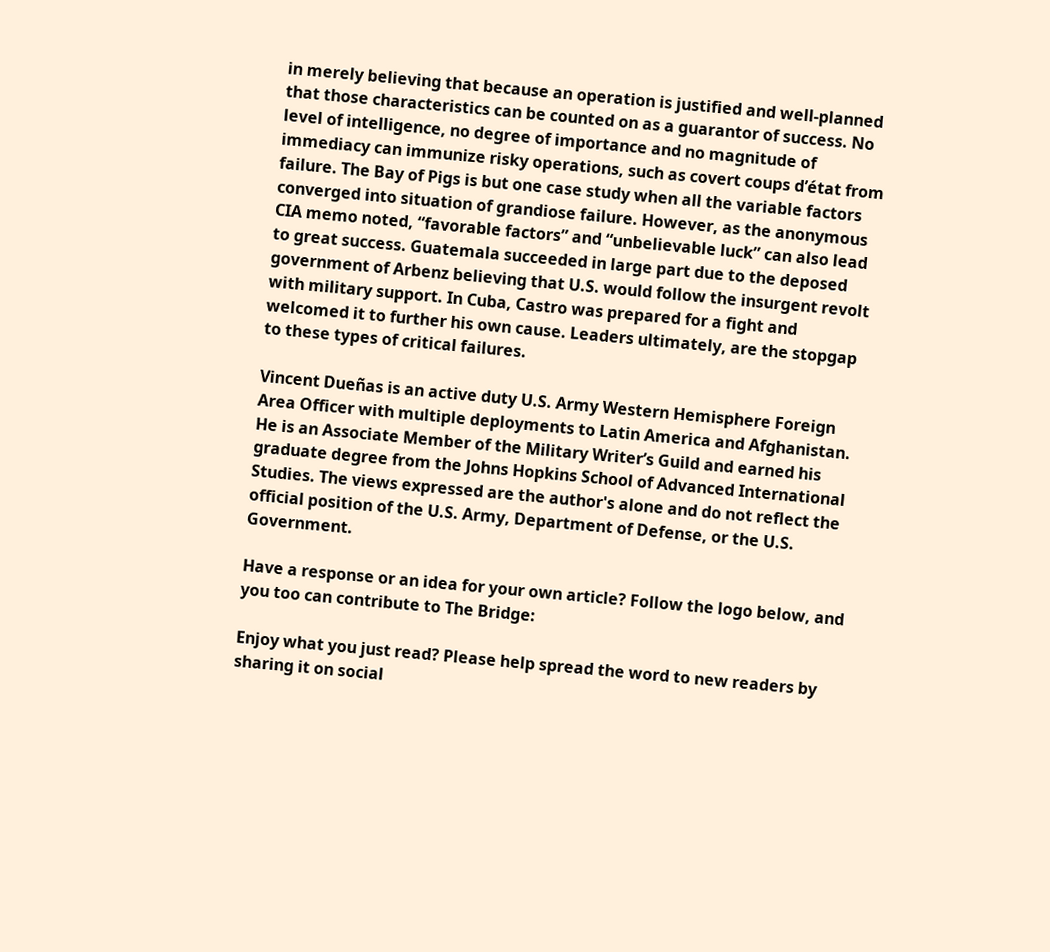in merely believing that because an operation is justified and well-planned that those characteristics can be counted on as a guarantor of success. No level of intelligence, no degree of importance and no magnitude of immediacy can immunize risky operations, such as covert coups d’état from failure. The Bay of Pigs is but one case study when all the variable factors converged into situation of grandiose failure. However, as the anonymous CIA memo noted, “favorable factors” and “unbelievable luck” can also lead to great success. Guatemala succeeded in large part due to the deposed government of Arbenz believing that U.S. would follow the insurgent revolt with military support. In Cuba, Castro was prepared for a fight and welcomed it to further his own cause. Leaders ultimately, are the stopgap to these types of critical failures.

Vincent Dueñas is an active duty U.S. Army Western Hemisphere Foreign Area Officer with multiple deployments to Latin America and Afghanistan. He is an Associate Member of the Military Writer’s Guild and earned his graduate degree from the Johns Hopkins School of Advanced International Studies. The views expressed are the author's alone and do not reflect the official position of the U.S. Army, Department of Defense, or the U.S. Government.

Have a response or an idea for your own article? Follow the logo below, and you too can contribute to The Bridge:

Enjoy what you just read? Please help spread the word to new readers by sharing it on social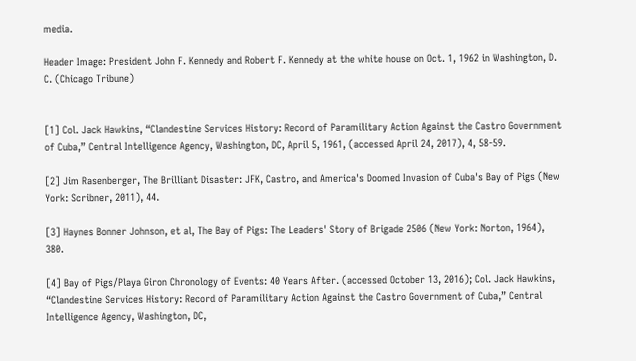media.

Header Image: President John F. Kennedy and Robert F. Kennedy at the white house on Oct. 1, 1962 in Washington, D. C. (Chicago Tribune)


[1] Col. Jack Hawkins, “Clandestine Services History: Record of Paramilitary Action Against the Castro Government of Cuba,” Central Intelligence Agency, Washington, DC, April 5, 1961, (accessed April 24, 2017), 4, 58-59.

[2] Jim Rasenberger, The Brilliant Disaster: JFK, Castro, and America's Doomed Invasion of Cuba's Bay of Pigs (New York: Scribner, 2011), 44.

[3] Haynes Bonner Johnson, et al, The Bay of Pigs: The Leaders' Story of Brigade 2506 (New York: Norton, 1964), 380.

[4] Bay of Pigs/Playa Giron Chronology of Events: 40 Years After. (accessed October 13, 2016); Col. Jack Hawkins, “Clandestine Services History: Record of Paramilitary Action Against the Castro Government of Cuba,” Central Intelligence Agency, Washington, DC,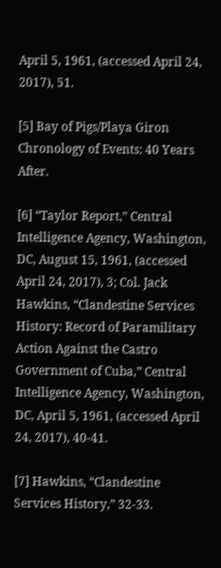April 5, 1961, (accessed April 24, 2017), 51.

[5] Bay of Pigs/Playa Giron Chronology of Events: 40 Years After.

[6] “Taylor Report,” Central Intelligence Agency, Washington, DC, August 15, 1961, (accessed April 24, 2017), 3; Col. Jack Hawkins, “Clandestine Services History: Record of Paramilitary Action Against the Castro Government of Cuba,” Central Intelligence Agency, Washington, DC, April 5, 1961, (accessed April 24, 2017), 40-41.

[7] Hawkins, “Clandestine Services History,” 32-33.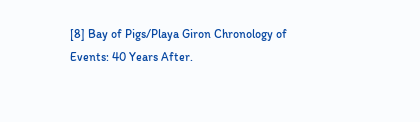[8] Bay of Pigs/Playa Giron Chronology of Events: 40 Years After.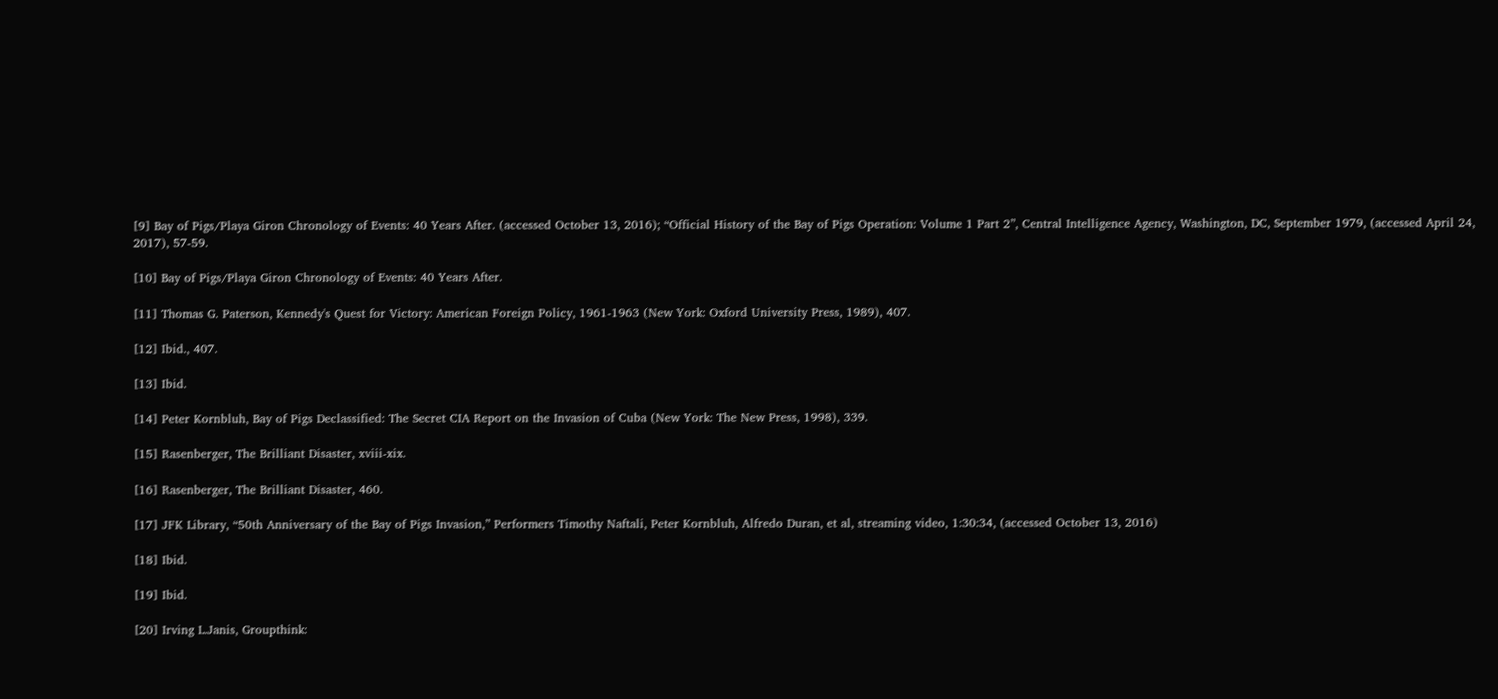[9] Bay of Pigs/Playa Giron Chronology of Events: 40 Years After. (accessed October 13, 2016); “Official History of the Bay of Pigs Operation: Volume 1 Part 2”, Central Intelligence Agency, Washington, DC, September 1979, (accessed April 24, 2017), 57-59.

[10] Bay of Pigs/Playa Giron Chronology of Events: 40 Years After.

[11] Thomas G. Paterson, Kennedy's Quest for Victory: American Foreign Policy, 1961-1963 (New York: Oxford University Press, 1989), 407.

[12] Ibid., 407.

[13] Ibid.

[14] Peter Kornbluh, Bay of Pigs Declassified: The Secret CIA Report on the Invasion of Cuba (New York: The New Press, 1998), 339.

[15] Rasenberger, The Brilliant Disaster, xviii-xix.

[16] Rasenberger, The Brilliant Disaster, 460.

[17] JFK Library, “50th Anniversary of the Bay of Pigs Invasion,” Performers Timothy Naftali, Peter Kornbluh, Alfredo Duran, et al, streaming video, 1:30:34, (accessed October 13, 2016)

[18] Ibid.

[19] Ibid.

[20] Irving L.Janis, Groupthink: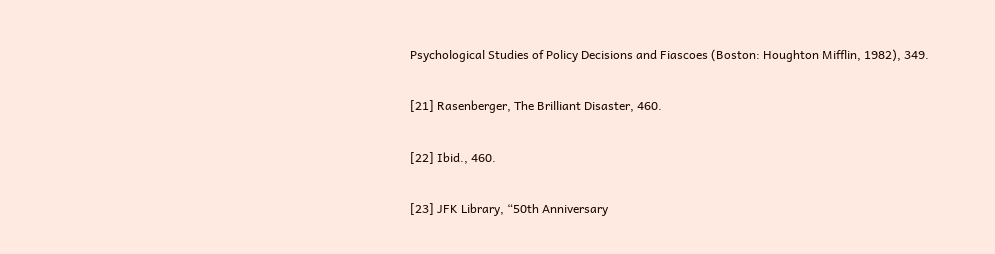Psychological Studies of Policy Decisions and Fiascoes (Boston: Houghton Mifflin, 1982), 349.

[21] Rasenberger, The Brilliant Disaster, 460.

[22] Ibid., 460.

[23] JFK Library, “50th Anniversary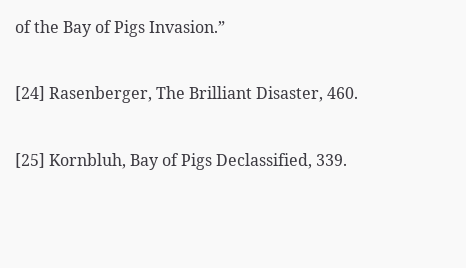of the Bay of Pigs Invasion.”

[24] Rasenberger, The Brilliant Disaster, 460.

[25] Kornbluh, Bay of Pigs Declassified, 339.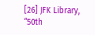[26] JFK Library, “50th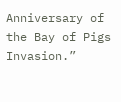Anniversary of the Bay of Pigs Invasion.”